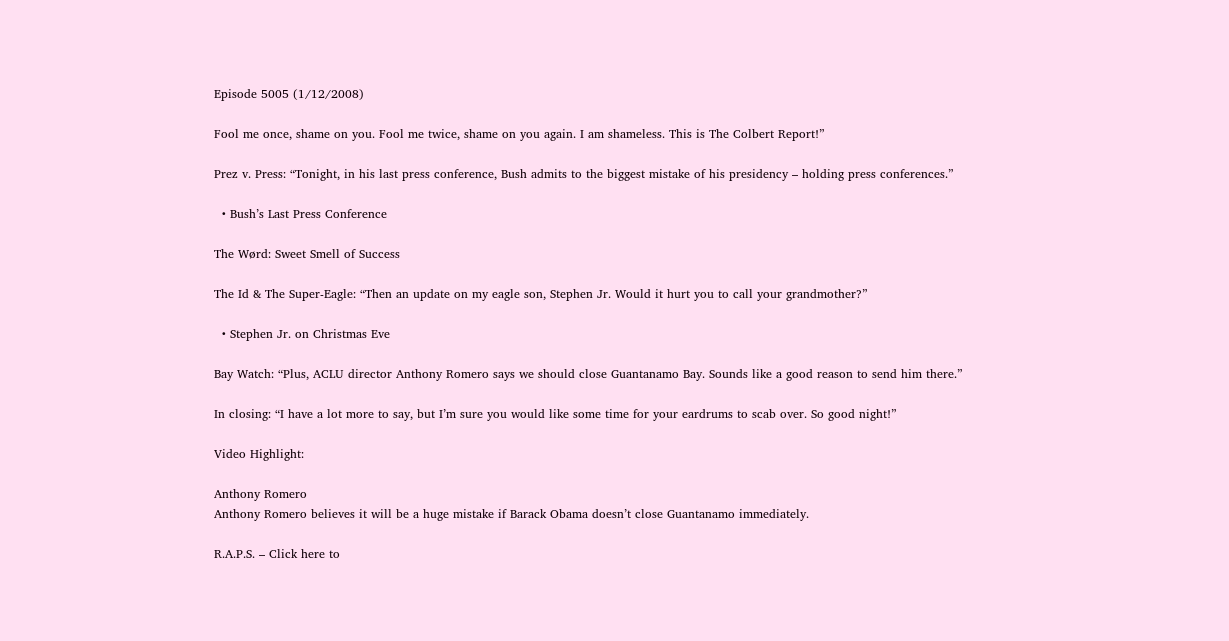Episode 5005 (1/12/2008)

Fool me once, shame on you. Fool me twice, shame on you again. I am shameless. This is The Colbert Report!”

Prez v. Press: “Tonight, in his last press conference, Bush admits to the biggest mistake of his presidency – holding press conferences.”

  • Bush’s Last Press Conference

The Wørd: Sweet Smell of Success

The Id & The Super-Eagle: “Then an update on my eagle son, Stephen Jr. Would it hurt you to call your grandmother?”

  • Stephen Jr. on Christmas Eve

Bay Watch: “Plus, ACLU director Anthony Romero says we should close Guantanamo Bay. Sounds like a good reason to send him there.”

In closing: “I have a lot more to say, but I’m sure you would like some time for your eardrums to scab over. So good night!”

Video Highlight:

Anthony Romero
Anthony Romero believes it will be a huge mistake if Barack Obama doesn’t close Guantanamo immediately.

R.A.P.S. – Click here to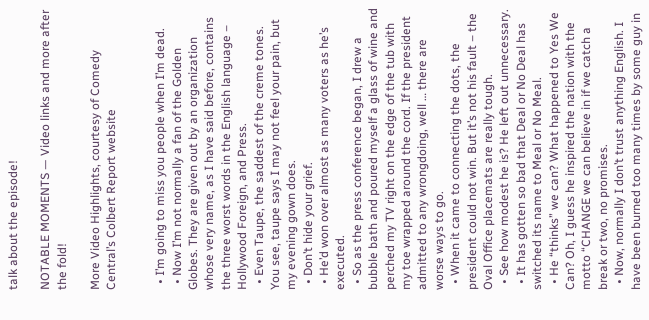talk about the episode!

NOTABLE MOMENTS — Video links and more after the fold!

More Video Highlights, courtesy of Comedy Central’s Colbert Report website


  • I’m going to miss you people when I’m dead.
  • Now I’m not normally a fan of the Golden Globes. They are given out by an organization whose very name, as I have said before, contains the three worst words in the English language – Hollywood Foreign, and Press.
  • Even Taupe, the saddest of the creme tones. You see, taupe says I may not feel your pain, but my evening gown does.
  • Don’t hide your grief.
  • He’d won over almost as many voters as he’s executed.
  • So as the press conference began, I drew a bubble bath and poured myself a glass of wine and perched my TV right on the edge of the tub with my toe wrapped around the cord. If the president admitted to any wrongdoing, well … there are worse ways to go.
  • When it came to connecting the dots, the president could not win. But it’s not his fault – the Oval Office placemats are really tough.
  • See how modest he is? He left out unnecessary.
  • It has gotten so bad that Deal or No Deal has switched its name to Meal or No Meal.
  • He “thinks” we can? What happened to Yes We Can? Oh, I guess he inspired the nation with the motto “CHANGE we can believe in if we catch a break or two, no promises.
  • Now, normally I don’t trust anything English. I have been burned too many times by some guy in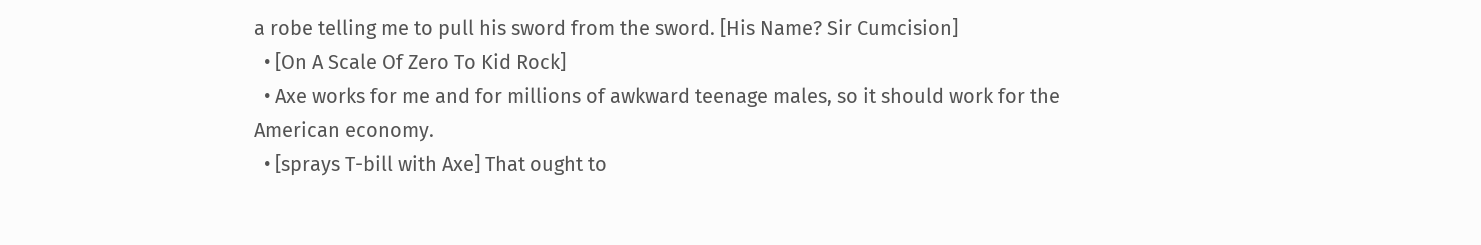a robe telling me to pull his sword from the sword. [His Name? Sir Cumcision]
  • [On A Scale Of Zero To Kid Rock]
  • Axe works for me and for millions of awkward teenage males, so it should work for the American economy.
  • [sprays T-bill with Axe] That ought to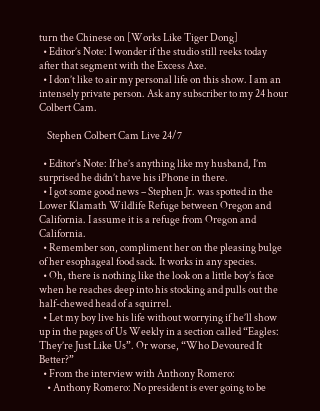turn the Chinese on [Works Like Tiger Dong]
  • Editor’s Note: I wonder if the studio still reeks today after that segment with the Excess Axe.
  • I don’t like to air my personal life on this show. I am an intensely private person. Ask any subscriber to my 24 hour Colbert Cam.

    Stephen Colbert Cam Live 24/7

  • Editor’s Note: If he’s anything like my husband, I’m surprised he didn’t have his iPhone in there.
  • I got some good news – Stephen Jr. was spotted in the Lower Klamath Wildlife Refuge between Oregon and California. I assume it is a refuge from Oregon and California.
  • Remember son, compliment her on the pleasing bulge of her esophageal food sack. It works in any species.
  • Oh, there is nothing like the look on a little boy’s face when he reaches deep into his stocking and pulls out the half-chewed head of a squirrel.
  • Let my boy live his life without worrying if he’ll show up in the pages of Us Weekly in a section called “Eagles: They’re Just Like Us”. Or worse, “Who Devoured It Better?”
  • From the interview with Anthony Romero:
    • Anthony Romero: No president is ever going to be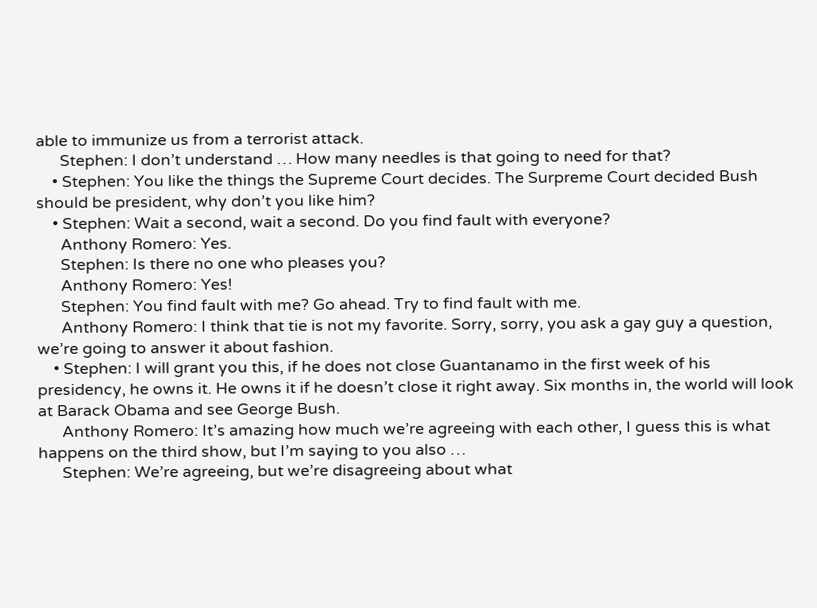able to immunize us from a terrorist attack.
      Stephen: I don’t understand … How many needles is that going to need for that?
    • Stephen: You like the things the Supreme Court decides. The Surpreme Court decided Bush should be president, why don’t you like him?
    • Stephen: Wait a second, wait a second. Do you find fault with everyone?
      Anthony Romero: Yes.
      Stephen: Is there no one who pleases you?
      Anthony Romero: Yes!
      Stephen: You find fault with me? Go ahead. Try to find fault with me.
      Anthony Romero: I think that tie is not my favorite. Sorry, sorry, you ask a gay guy a question, we’re going to answer it about fashion.
    • Stephen: I will grant you this, if he does not close Guantanamo in the first week of his presidency, he owns it. He owns it if he doesn’t close it right away. Six months in, the world will look at Barack Obama and see George Bush.
      Anthony Romero: It’s amazing how much we’re agreeing with each other, I guess this is what happens on the third show, but I’m saying to you also …
      Stephen: We’re agreeing, but we’re disagreeing about what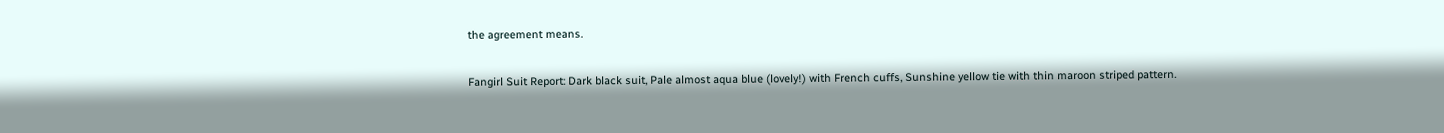the agreement means.

Fangirl Suit Report: Dark black suit, Pale almost aqua blue (lovely!) with French cuffs, Sunshine yellow tie with thin maroon striped pattern.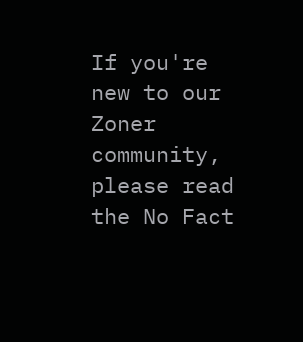If you're new to our Zoner community, please read the No Fact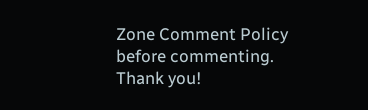Zone Comment Policy before commenting. Thank you!